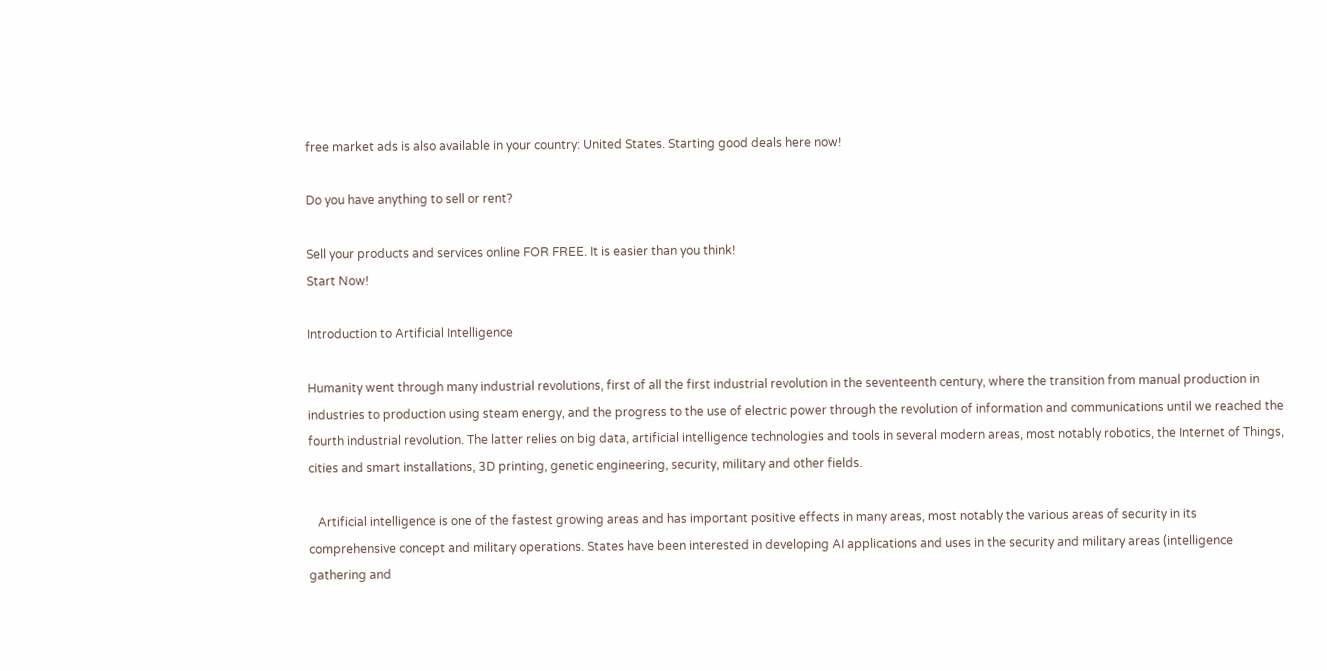free market ads is also available in your country: United States. Starting good deals here now!

Do you have anything to sell or rent?

Sell your products and services online FOR FREE. It is easier than you think!
Start Now!

Introduction to Artificial Intelligence

Humanity went through many industrial revolutions, first of all the first industrial revolution in the seventeenth century, where the transition from manual production in industries to production using steam energy, and the progress to the use of electric power through the revolution of information and communications until we reached the fourth industrial revolution. The latter relies on big data, artificial intelligence technologies and tools in several modern areas, most notably robotics, the Internet of Things, cities and smart installations, 3D printing, genetic engineering, security, military and other fields.

   Artificial intelligence is one of the fastest growing areas and has important positive effects in many areas, most notably the various areas of security in its comprehensive concept and military operations. States have been interested in developing AI applications and uses in the security and military areas (intelligence gathering and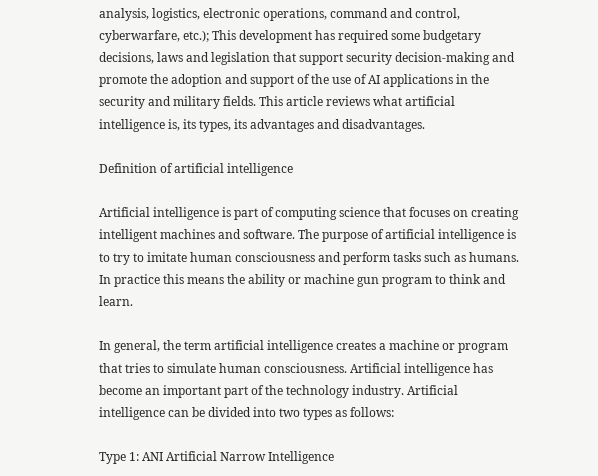analysis, logistics, electronic operations, command and control, cyberwarfare, etc.); This development has required some budgetary decisions, laws and legislation that support security decision-making and promote the adoption and support of the use of AI applications in the security and military fields. This article reviews what artificial intelligence is, its types, its advantages and disadvantages.

Definition of artificial intelligence

Artificial intelligence is part of computing science that focuses on creating intelligent machines and software. The purpose of artificial intelligence is to try to imitate human consciousness and perform tasks such as humans. In practice this means the ability or machine gun program to think and learn.

In general, the term artificial intelligence creates a machine or program that tries to simulate human consciousness. Artificial intelligence has become an important part of the technology industry. Artificial intelligence can be divided into two types as follows:

Type 1: ANI Artificial Narrow Intelligence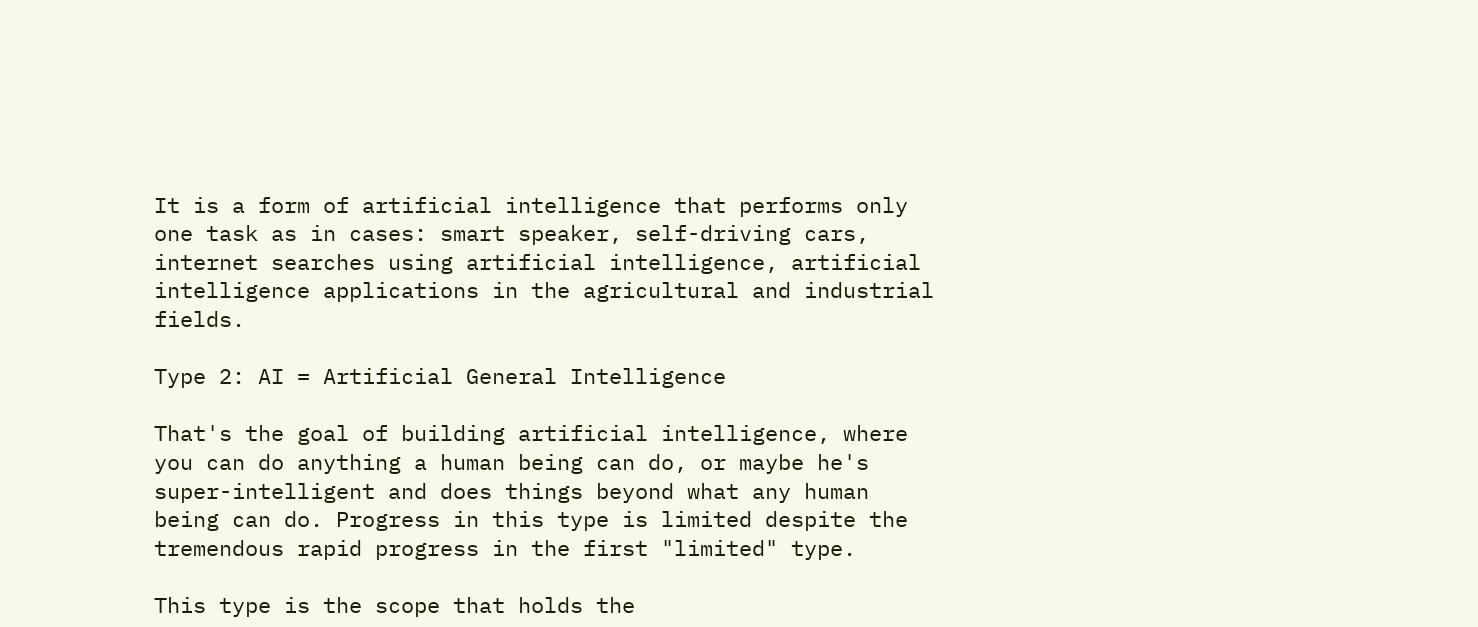It is a form of artificial intelligence that performs only one task as in cases: smart speaker, self-driving cars, internet searches using artificial intelligence, artificial intelligence applications in the agricultural and industrial fields.

Type 2: AI = Artificial General Intelligence

That's the goal of building artificial intelligence, where you can do anything a human being can do, or maybe he's super-intelligent and does things beyond what any human being can do. Progress in this type is limited despite the tremendous rapid progress in the first "limited" type.

This type is the scope that holds the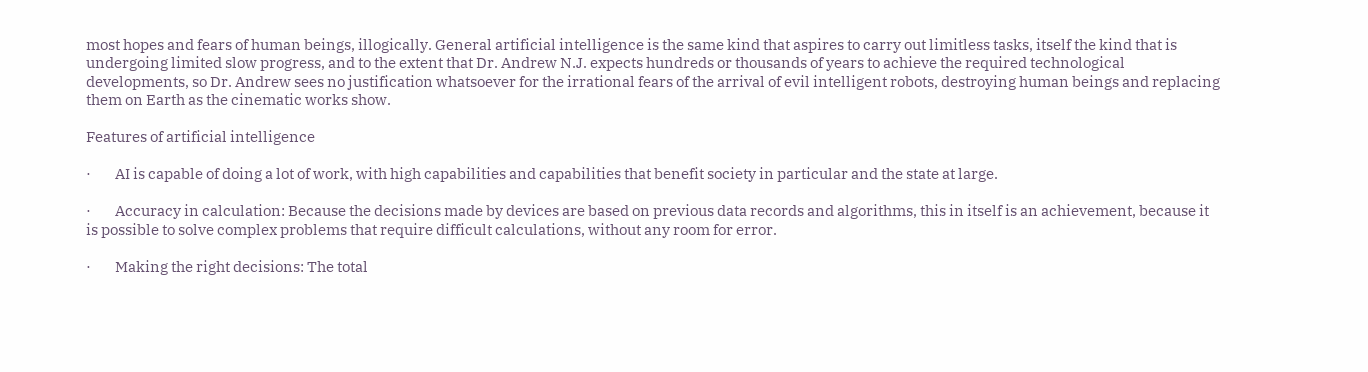most hopes and fears of human beings, illogically. General artificial intelligence is the same kind that aspires to carry out limitless tasks, itself the kind that is undergoing limited slow progress, and to the extent that Dr. Andrew N.J. expects hundreds or thousands of years to achieve the required technological developments, so Dr. Andrew sees no justification whatsoever for the irrational fears of the arrival of evil intelligent robots, destroying human beings and replacing them on Earth as the cinematic works show.

Features of artificial intelligence

·        AI is capable of doing a lot of work, with high capabilities and capabilities that benefit society in particular and the state at large.

·        Accuracy in calculation: Because the decisions made by devices are based on previous data records and algorithms, this in itself is an achievement, because it is possible to solve complex problems that require difficult calculations, without any room for error.

·        Making the right decisions: The total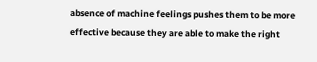absence of machine feelings pushes them to be more effective because they are able to make the right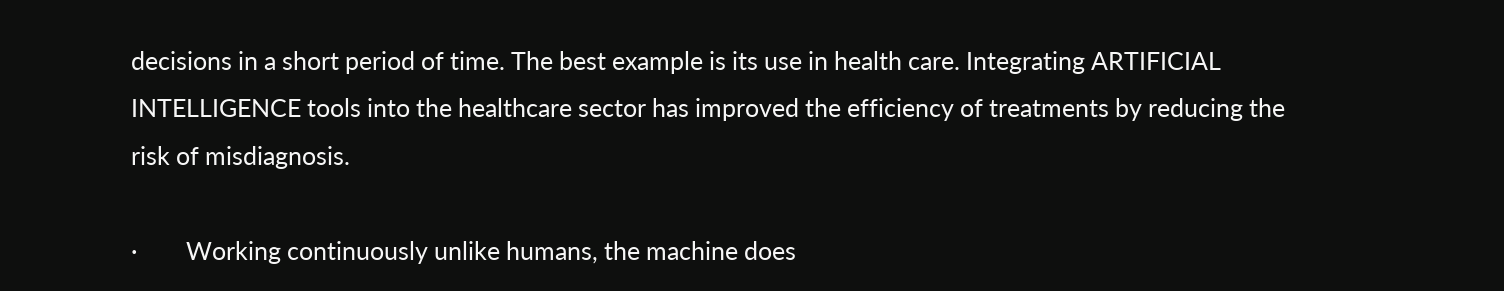decisions in a short period of time. The best example is its use in health care. Integrating ARTIFICIAL INTELLIGENCE tools into the healthcare sector has improved the efficiency of treatments by reducing the risk of misdiagnosis.

·        Working continuously unlike humans, the machine does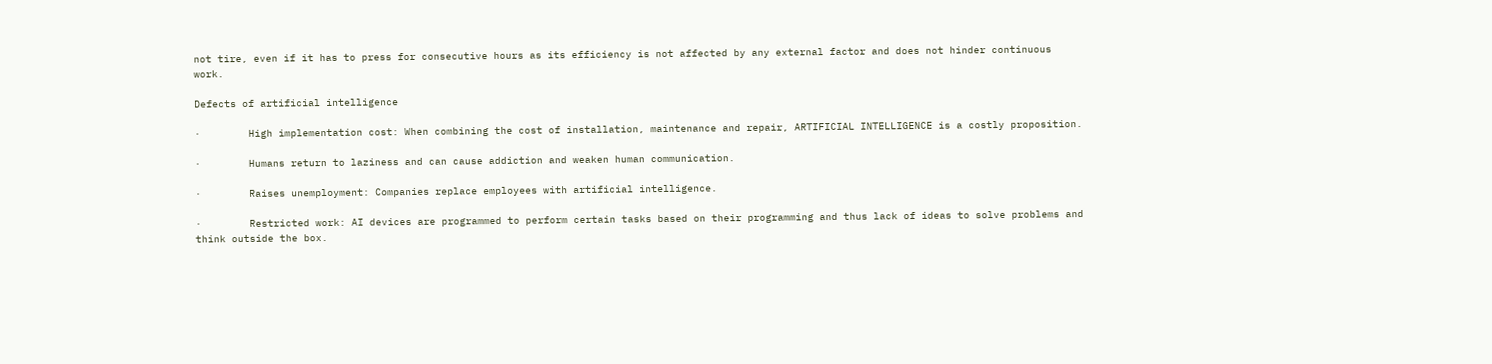not tire, even if it has to press for consecutive hours as its efficiency is not affected by any external factor and does not hinder continuous work.

Defects of artificial intelligence

·        High implementation cost: When combining the cost of installation, maintenance and repair, ARTIFICIAL INTELLIGENCE is a costly proposition.

·        Humans return to laziness and can cause addiction and weaken human communication.

·        Raises unemployment: Companies replace employees with artificial intelligence.

·        Restricted work: AI devices are programmed to perform certain tasks based on their programming and thus lack of ideas to solve problems and think outside the box.